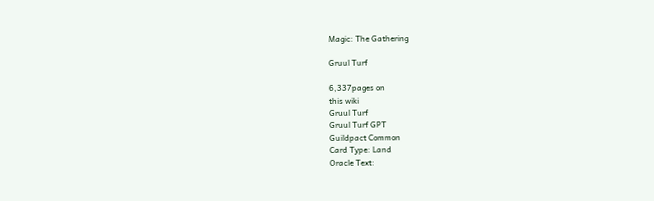Magic: The Gathering

Gruul Turf

6,337pages on
this wiki
Gruul Turf
Gruul Turf GPT
Guildpact Common
Card Type: Land
Oracle Text: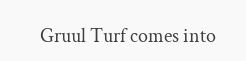Gruul Turf comes into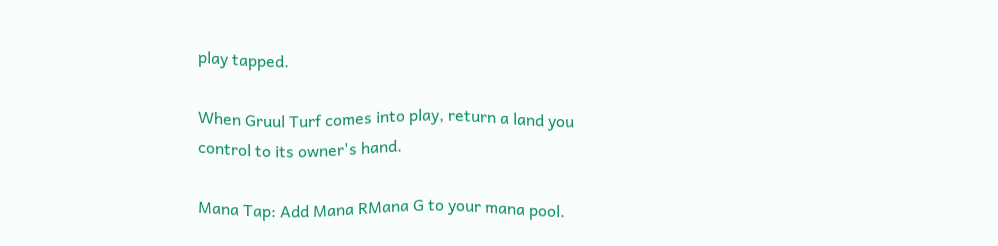play tapped.

When Gruul Turf comes into play, return a land you control to its owner's hand.

Mana Tap: Add Mana RMana G to your mana pool.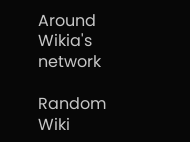Around Wikia's network

Random Wiki